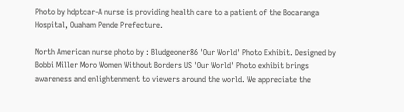Photo by hdptcar-A nurse is providing health care to a patient of the Bocaranga Hospital, Ouaham Pende Prefecture.

North American nurse photo by : Bludgeoner86 'Our World' Photo Exhibit. Designed by Bobbi Miller Moro Women Without Borders US 'Our World' Photo exhibit brings awareness and enlightenment to viewers around the world. We appreciate the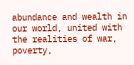abundance and wealth in our world, united with the realities of war, poverty,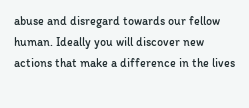abuse and disregard towards our fellow human. Ideally you will discover new actions that make a difference in the lives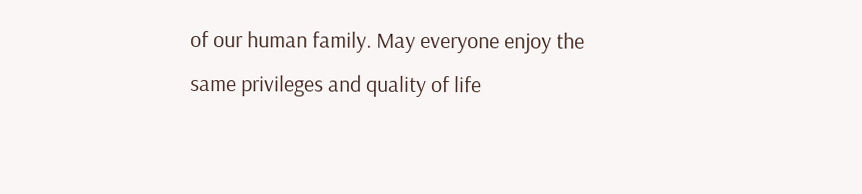of our human family. May everyone enjoy the same privileges and quality of life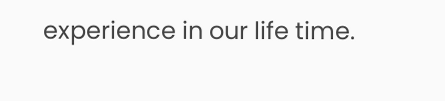experience in our life time.